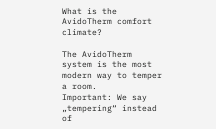What is the AvidoTherm comfort climate?

The AvidoTherm system is the most modern way to temper a room.
Important: We say „tempering“ instead of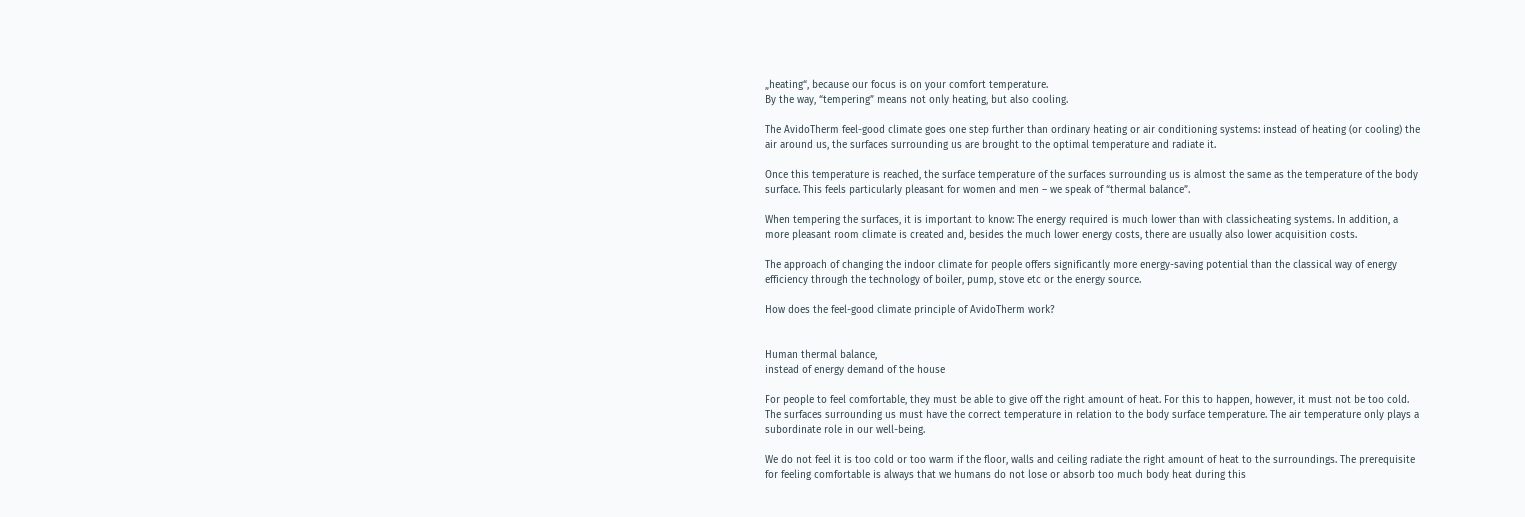„heating“, because our focus is on your comfort temperature.
By the way, “tempering” means not only heating, but also cooling.

The AvidoTherm feel-good climate goes one step further than ordinary heating or air conditioning systems: instead of heating (or cooling) the air around us, the surfaces surrounding us are brought to the optimal temperature and radiate it.

Once this temperature is reached, the surface temperature of the surfaces surrounding us is almost the same as the temperature of the body surface. This feels particularly pleasant for women and men – we speak of “thermal balance”.

When tempering the surfaces, it is important to know: The energy required is much lower than with classicheating systems. In addition, a more pleasant room climate is created and, besides the much lower energy costs, there are usually also lower acquisition costs.

The approach of changing the indoor climate for people offers significantly more energy-saving potential than the classical way of energy efficiency through the technology of boiler, pump, stove etc or the energy source.

How does the feel-good climate principle of AvidoTherm work?


Human thermal balance,
instead of energy demand of the house

For people to feel comfortable, they must be able to give off the right amount of heat. For this to happen, however, it must not be too cold. The surfaces surrounding us must have the correct temperature in relation to the body surface temperature. The air temperature only plays a subordinate role in our well-being.

We do not feel it is too cold or too warm if the floor, walls and ceiling radiate the right amount of heat to the surroundings. The prerequisite for feeling comfortable is always that we humans do not lose or absorb too much body heat during this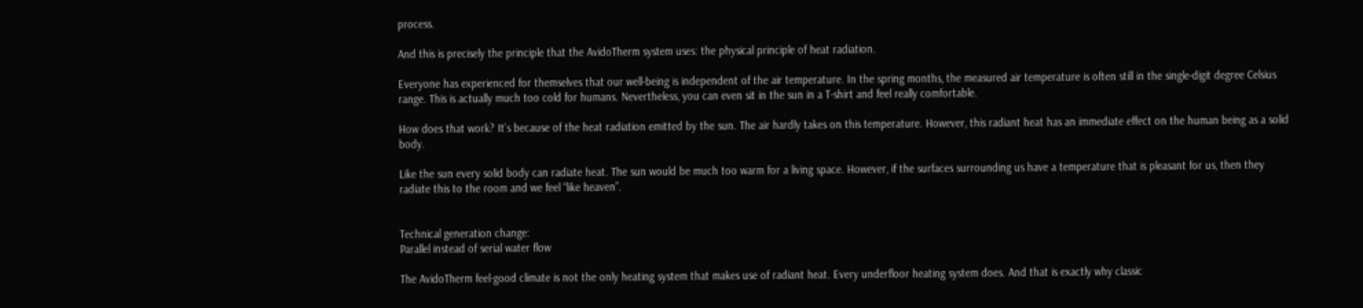process.

And this is precisely the principle that the AvidoTherm system uses: the physical principle of heat radiation.

Everyone has experienced for themselves that our well-being is independent of the air temperature. In the spring months, the measured air temperature is often still in the single-digit degree Celsius range. This is actually much too cold for humans. Nevertheless, you can even sit in the sun in a T-shirt and feel really comfortable.

How does that work? It’s because of the heat radiation emitted by the sun. The air hardly takes on this temperature. However, this radiant heat has an immediate effect on the human being as a solid body.

Like the sun every solid body can radiate heat. The sun would be much too warm for a living space. However, if the surfaces surrounding us have a temperature that is pleasant for us, then they radiate this to the room and we feel “like heaven”.


Technical generation change:
Parallel instead of serial water flow

The AvidoTherm feel-good climate is not the only heating system that makes use of radiant heat. Every underfloor heating system does. And that is exactly why classic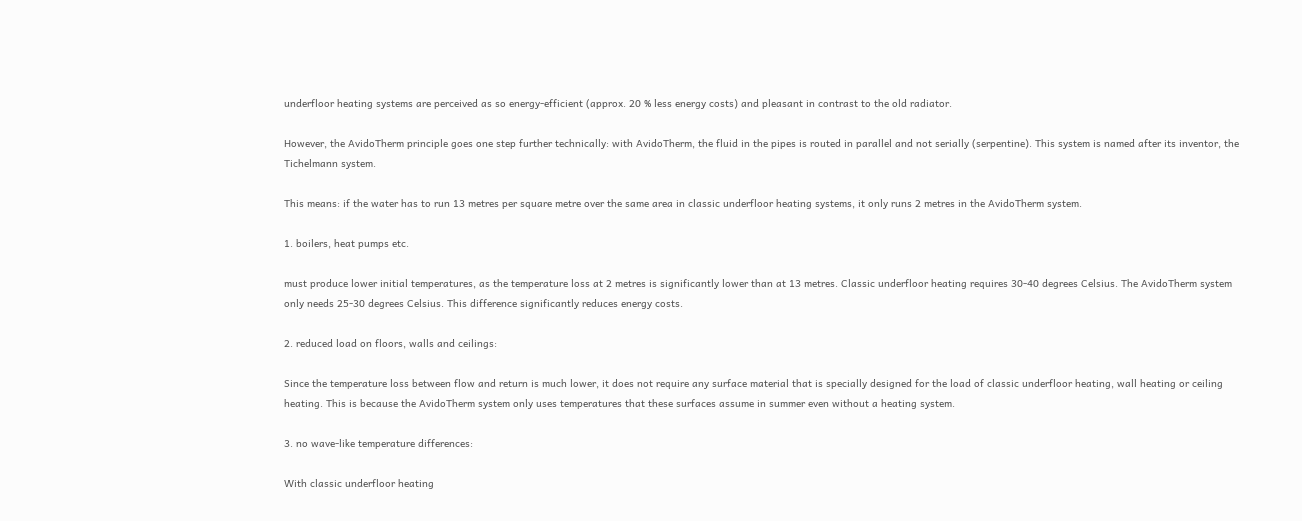underfloor heating systems are perceived as so energy-efficient (approx. 20 % less energy costs) and pleasant in contrast to the old radiator.

However, the AvidoTherm principle goes one step further technically: with AvidoTherm, the fluid in the pipes is routed in parallel and not serially (serpentine). This system is named after its inventor, the Tichelmann system.

This means: if the water has to run 13 metres per square metre over the same area in classic underfloor heating systems, it only runs 2 metres in the AvidoTherm system.

1. boilers, heat pumps etc.

must produce lower initial temperatures, as the temperature loss at 2 metres is significantly lower than at 13 metres. Classic underfloor heating requires 30-40 degrees Celsius. The AvidoTherm system only needs 25-30 degrees Celsius. This difference significantly reduces energy costs.

2. reduced load on floors, walls and ceilings:

Since the temperature loss between flow and return is much lower, it does not require any surface material that is specially designed for the load of classic underfloor heating, wall heating or ceiling heating. This is because the AvidoTherm system only uses temperatures that these surfaces assume in summer even without a heating system.

3. no wave-like temperature differences:

With classic underfloor heating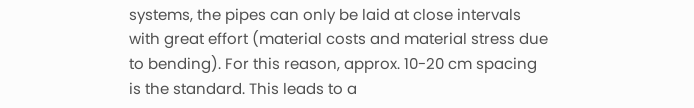systems, the pipes can only be laid at close intervals with great effort (material costs and material stress due to bending). For this reason, approx. 10-20 cm spacing is the standard. This leads to a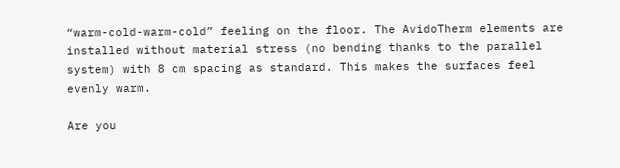“warm-cold-warm-cold” feeling on the floor. The AvidoTherm elements are installed without material stress (no bending thanks to the parallel system) with 8 cm spacing as standard. This makes the surfaces feel evenly warm.

Are you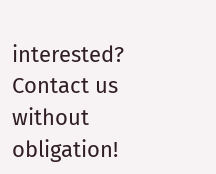interested? Contact us without obligation!